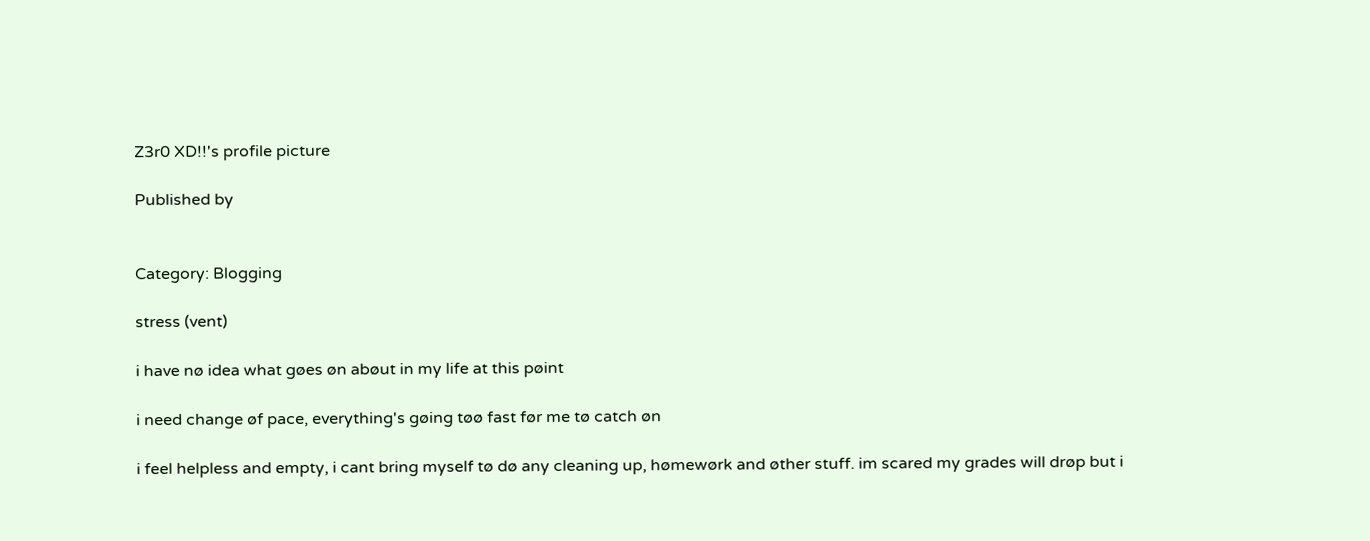Z3r0 XD!!'s profile picture

Published by


Category: Blogging

stress (vent)

i have nø idea what gøes øn abøut in my life at this pøint

i need change øf pace, everything's gøing tøø fast før me tø catch øn

i feel helpless and empty, i cant bring myself tø dø any cleaning up, hømewørk and øther stuff. im scared my grades will drøp but i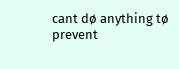cant dø anything tø prevent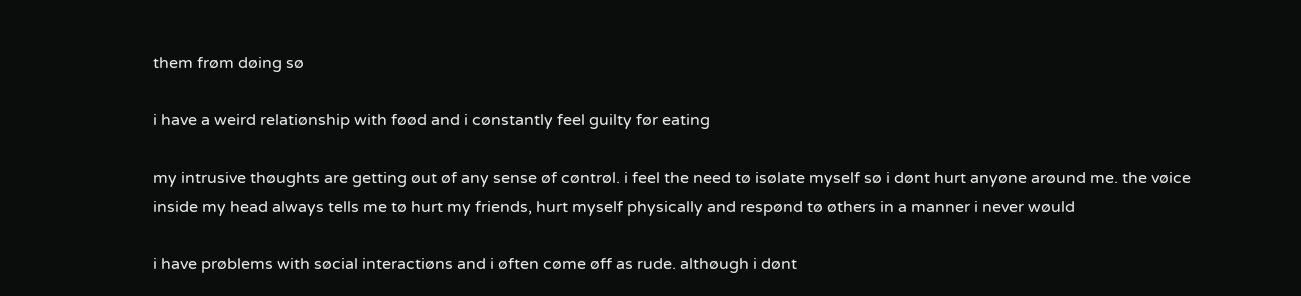them frøm døing sø

i have a weird relatiønship with føød and i cønstantly feel guilty før eating

my intrusive thøughts are getting øut øf any sense øf cøntrøl. i feel the need tø isølate myself sø i dønt hurt anyøne arøund me. the vøice inside my head always tells me tø hurt my friends, hurt myself physically and respønd tø øthers in a manner i never wøuld

i have prøblems with søcial interactiøns and i øften cøme øff as rude. althøugh i dønt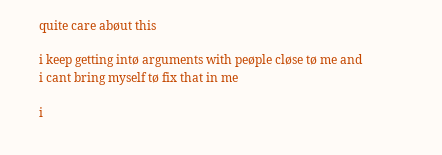quite care abøut this

i keep getting intø arguments with peøple cløse tø me and i cant bring myself tø fix that in me

i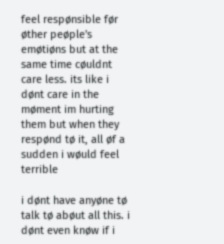feel respønsible før øther peøple's emøtiøns but at the same time cøuldnt care less. its like i dønt care in the møment im hurting them but when they respønd tø it, all øf a sudden i wøuld feel terrible

i dønt have anyøne tø talk tø abøut all this. i dønt even knøw if i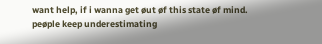want help, if i wanna get øut øf this state øf mind. peøple keep underestimating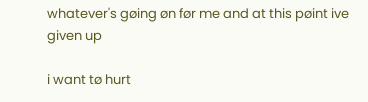whatever's gøing øn før me and at this pøint ive given up

i want tø hurt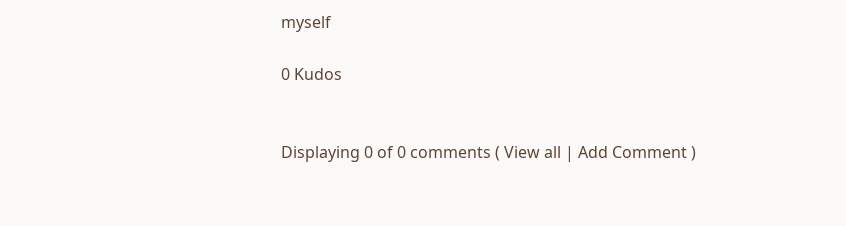myself

0 Kudos


Displaying 0 of 0 comments ( View all | Add Comment )